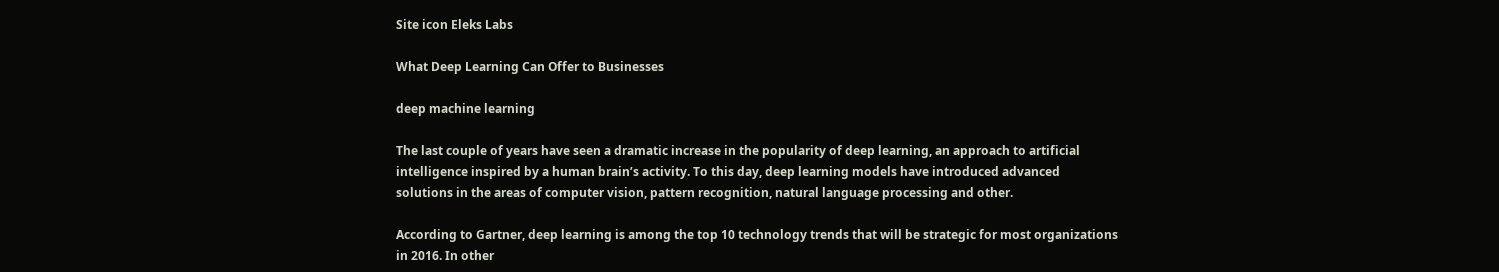Site icon Eleks Labs

What Deep Learning Can Offer to Businesses

deep machine learning

The last couple of years have seen a dramatic increase in the popularity of deep learning, an approach to artificial intelligence inspired by a human brain’s activity. To this day, deep learning models have introduced advanced solutions in the areas of computer vision, pattern recognition, natural language processing and other.

According to Gartner, deep learning is among the top 10 technology trends that will be strategic for most organizations in 2016. In other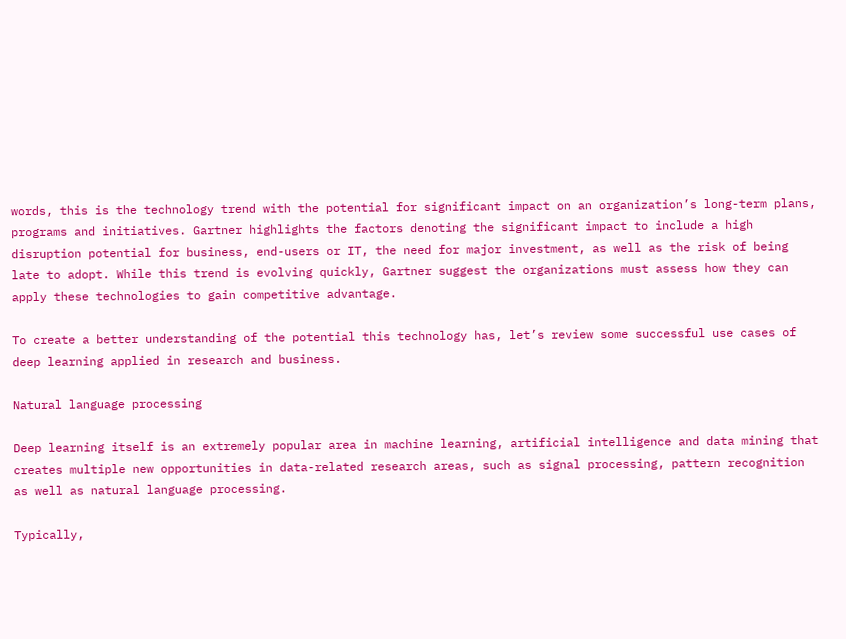words, this is the technology trend with the potential for significant impact on an organization’s long-term plans, programs and initiatives. Gartner highlights the factors denoting the significant impact to include a high disruption potential for business, end-users or IT, the need for major investment, as well as the risk of being late to adopt. While this trend is evolving quickly, Gartner suggest the organizations must assess how they can apply these technologies to gain competitive advantage.

To create a better understanding of the potential this technology has, let’s review some successful use cases of deep learning applied in research and business.

Natural language processing

Deep learning itself is an extremely popular area in machine learning, artificial intelligence and data mining that creates multiple new opportunities in data-related research areas, such as signal processing, pattern recognition as well as natural language processing.

Typically,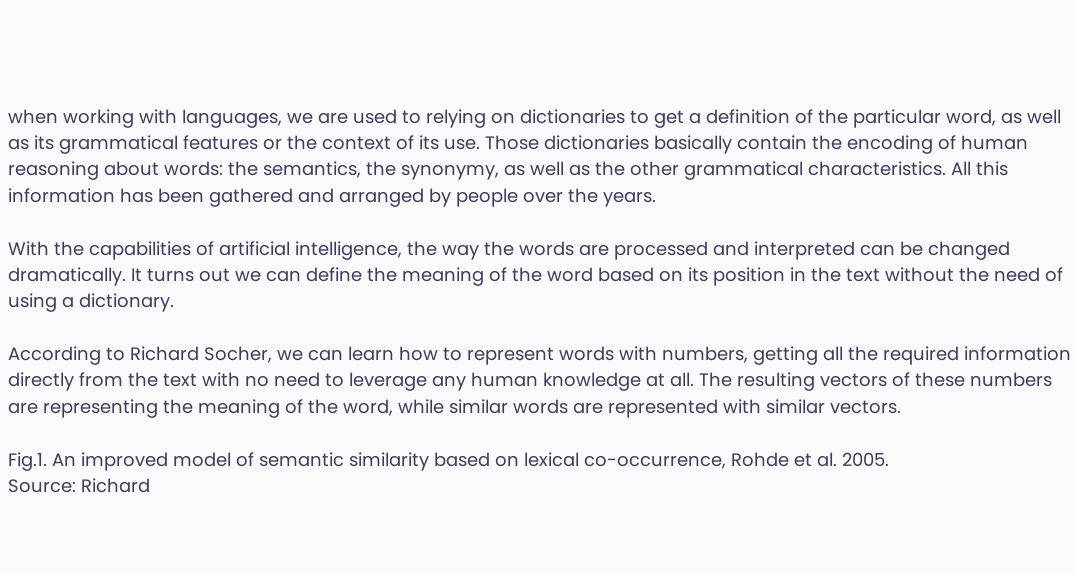when working with languages, we are used to relying on dictionaries to get a definition of the particular word, as well as its grammatical features or the context of its use. Those dictionaries basically contain the encoding of human reasoning about words: the semantics, the synonymy, as well as the other grammatical characteristics. All this information has been gathered and arranged by people over the years.

With the capabilities of artificial intelligence, the way the words are processed and interpreted can be changed dramatically. It turns out we can define the meaning of the word based on its position in the text without the need of using a dictionary.

According to Richard Socher, we can learn how to represent words with numbers, getting all the required information directly from the text with no need to leverage any human knowledge at all. The resulting vectors of these numbers are representing the meaning of the word, while similar words are represented with similar vectors.

Fig.1. An improved model of semantic similarity based on lexical co-occurrence, Rohde et al. 2005.
Source: Richard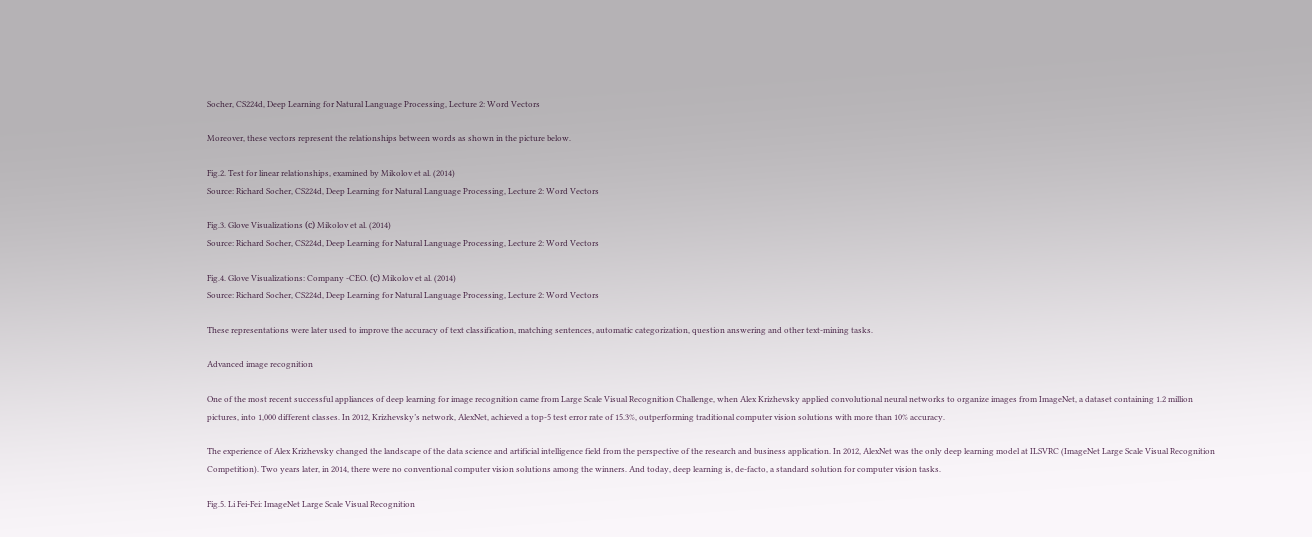Socher, CS224d, Deep Learning for Natural Language Processing, Lecture 2: Word Vectors

Moreover, these vectors represent the relationships between words as shown in the picture below.

Fig.2. Test for linear relationships, examined by Mikolov et al. (2014)
Source: Richard Socher, CS224d, Deep Learning for Natural Language Processing, Lecture 2: Word Vectors

Fig.3. Glove Visualizations (с) Mikolov et al. (2014)
Source: Richard Socher, CS224d, Deep Learning for Natural Language Processing, Lecture 2: Word Vectors

Fig.4. Glove Visualizations: Company -CEO. (с) Mikolov et al. (2014)
Source: Richard Socher, CS224d, Deep Learning for Natural Language Processing, Lecture 2: Word Vectors

These representations were later used to improve the accuracy of text classification, matching sentences, automatic categorization, question answering and other text-mining tasks.

Advanced image recognition

One of the most recent successful appliances of deep learning for image recognition came from Large Scale Visual Recognition Challenge, when Alex Krizhevsky applied convolutional neural networks to organize images from ImageNet, a dataset containing 1.2 million pictures, into 1,000 different classes. In 2012, Krizhevsky’s network, AlexNet, achieved a top-5 test error rate of 15.3%, outperforming traditional computer vision solutions with more than 10% accuracy.

The experience of Alex Krizhevsky changed the landscape of the data science and artificial intelligence field from the perspective of the research and business application. In 2012, AlexNet was the only deep learning model at ILSVRC (ImageNet Large Scale Visual Recognition Competition). Two years later, in 2014, there were no conventional computer vision solutions among the winners. And today, deep learning is, de-facto, a standard solution for computer vision tasks.

Fig.5. Li Fei-Fei: ImageNet Large Scale Visual Recognition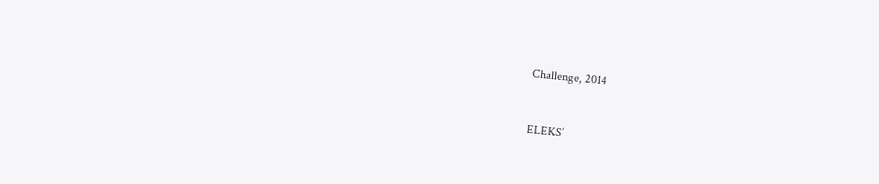Challenge, 2014


ELEKS’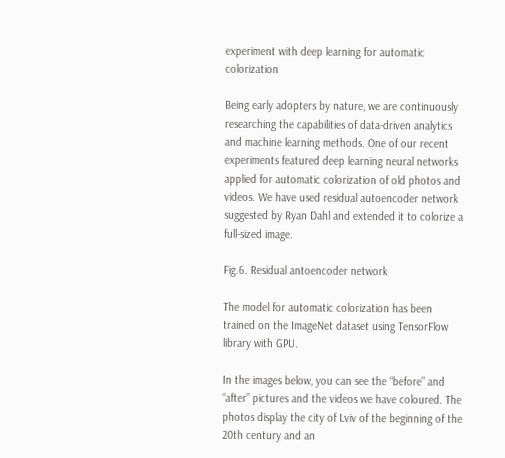experiment with deep learning for automatic colorization

Being early adopters by nature, we are continuously researching the capabilities of data-driven analytics and machine learning methods. One of our recent experiments featured deep learning neural networks applied for automatic colorization of old photos and videos. We have used residual autoencoder network suggested by Ryan Dahl and extended it to colorize a full-sized image.

Fig.6. Residual antoencoder network

The model for automatic colorization has been trained on the ImageNet dataset using TensorFlow library with GPU.

In the images below, you can see the “before” and “after” pictures and the videos we have coloured. The photos display the city of Lviv of the beginning of the 20th century and an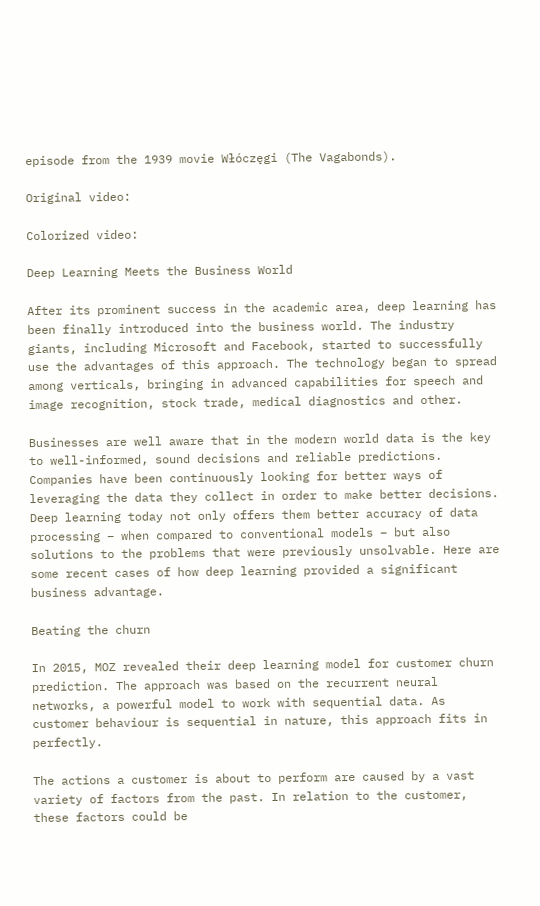episode from the 1939 movie Włóczęgi (The Vagabonds).

Original video:

Colorized video:

Deep Learning Meets the Business World

After its prominent success in the academic area, deep learning has been finally introduced into the business world. The industry giants, including Microsoft and Facebook, started to successfully use the advantages of this approach. The technology began to spread among verticals, bringing in advanced capabilities for speech and image recognition, stock trade, medical diagnostics and other.

Businesses are well aware that in the modern world data is the key to well-informed, sound decisions and reliable predictions. Companies have been continuously looking for better ways of leveraging the data they collect in order to make better decisions. Deep learning today not only offers them better accuracy of data processing – when compared to conventional models – but also solutions to the problems that were previously unsolvable. Here are some recent cases of how deep learning provided a significant business advantage.

Beating the churn

In 2015, MOZ revealed their deep learning model for customer churn prediction. The approach was based on the recurrent neural networks, a powerful model to work with sequential data. As customer behaviour is sequential in nature, this approach fits in perfectly.

The actions a customer is about to perform are caused by a vast variety of factors from the past. In relation to the customer, these factors could be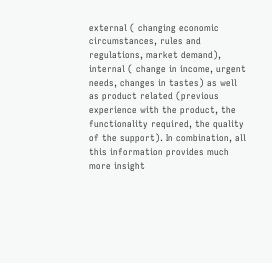external ( changing economic circumstances, rules and regulations, market demand), internal ( change in income, urgent needs, changes in tastes) as well as product related (previous experience with the product, the functionality required, the quality of the support). In combination, all this information provides much more insight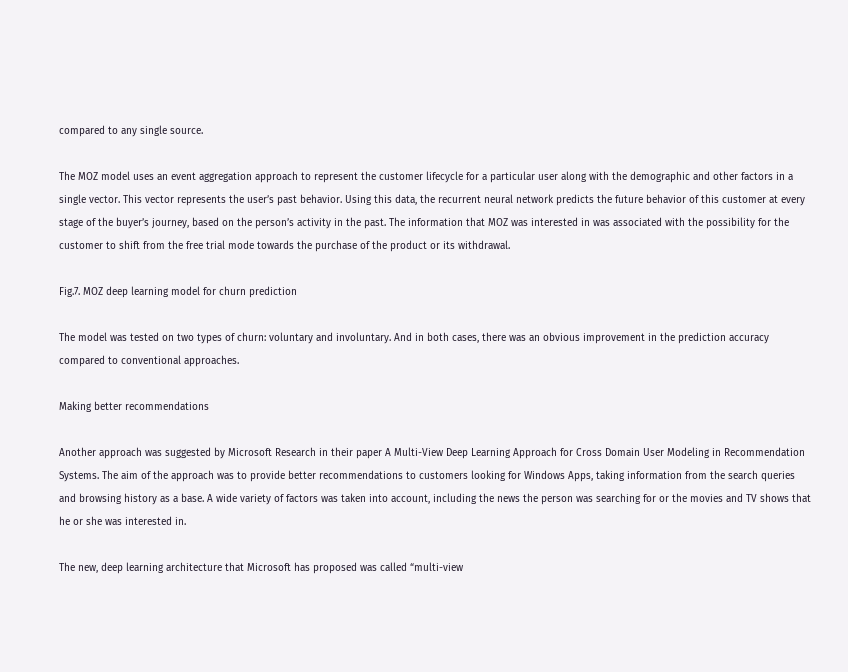compared to any single source.

The MOZ model uses an event aggregation approach to represent the customer lifecycle for a particular user along with the demographic and other factors in a single vector. This vector represents the user’s past behavior. Using this data, the recurrent neural network predicts the future behavior of this customer at every stage of the buyer’s journey, based on the person’s activity in the past. The information that MOZ was interested in was associated with the possibility for the customer to shift from the free trial mode towards the purchase of the product or its withdrawal.

Fig.7. MOZ deep learning model for churn prediction

The model was tested on two types of churn: voluntary and involuntary. And in both cases, there was an obvious improvement in the prediction accuracy compared to conventional approaches.

Making better recommendations

Another approach was suggested by Microsoft Research in their paper A Multi-View Deep Learning Approach for Cross Domain User Modeling in Recommendation Systems. The aim of the approach was to provide better recommendations to customers looking for Windows Apps, taking information from the search queries and browsing history as a base. A wide variety of factors was taken into account, including the news the person was searching for or the movies and TV shows that he or she was interested in.

The new, deep learning architecture that Microsoft has proposed was called “multi-view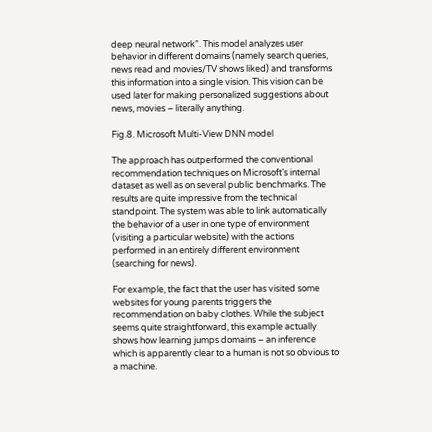deep neural network”. This model analyzes user behavior in different domains (namely search queries, news read and movies/TV shows liked) and transforms this information into a single vision. This vision can be used later for making personalized suggestions about news, movies – literally anything.

Fig.8. Microsoft Multi-View DNN model

The approach has outperformed the conventional recommendation techniques on Microsoft’s internal dataset as well as on several public benchmarks. The results are quite impressive from the technical standpoint. The system was able to link automatically the behavior of a user in one type of environment (visiting a particular website) with the actions performed in an entirely different environment (searching for news).

For example, the fact that the user has visited some websites for young parents triggers the recommendation on baby clothes. While the subject seems quite straightforward, this example actually shows how learning jumps domains – an inference which is apparently clear to a human is not so obvious to a machine.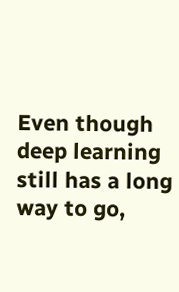Even though deep learning still has a long way to go,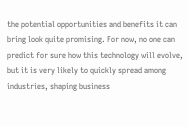the potential opportunities and benefits it can bring look quite promising. For now, no one can predict for sure how this technology will evolve, but it is very likely to quickly spread among industries, shaping business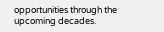opportunities through the upcoming decades.